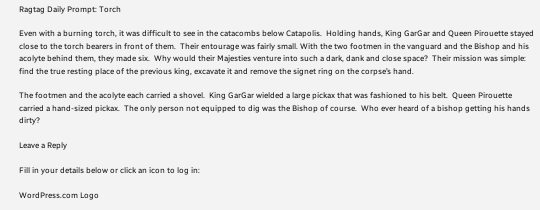Ragtag Daily Prompt: Torch

Even with a burning torch, it was difficult to see in the catacombs below Catapolis.  Holding hands, King GarGar and Queen Pirouette stayed close to the torch bearers in front of them.  Their entourage was fairly small. With the two footmen in the vanguard and the Bishop and his acolyte behind them, they made six.  Why would their Majesties venture into such a dark, dank and close space?  Their mission was simple: find the true resting place of the previous king, excavate it and remove the signet ring on the corpse’s hand.

The footmen and the acolyte each carried a shovel.  King GarGar wielded a large pickax that was fashioned to his belt.  Queen Pirouette carried a hand-sized pickax.  The only person not equipped to dig was the Bishop of course.  Who ever heard of a bishop getting his hands dirty?

Leave a Reply

Fill in your details below or click an icon to log in:

WordPress.com Logo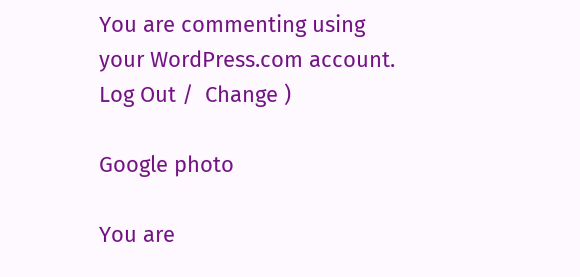You are commenting using your WordPress.com account. Log Out /  Change )

Google photo

You are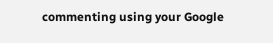commenting using your Google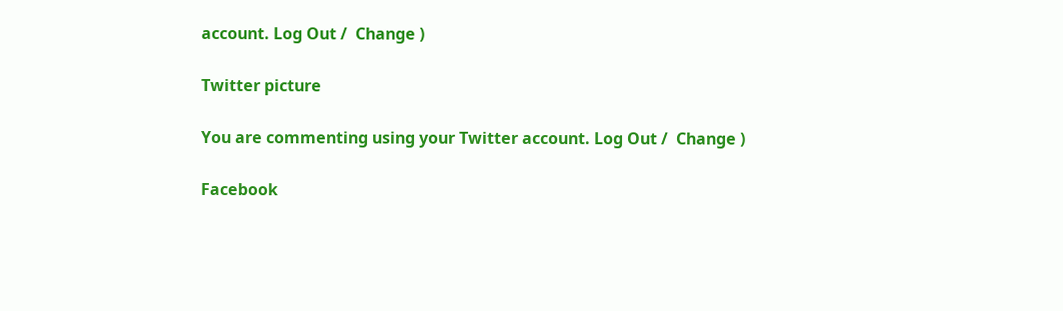account. Log Out /  Change )

Twitter picture

You are commenting using your Twitter account. Log Out /  Change )

Facebook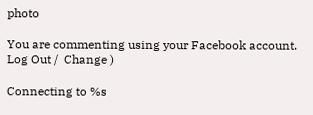photo

You are commenting using your Facebook account. Log Out /  Change )

Connecting to %s